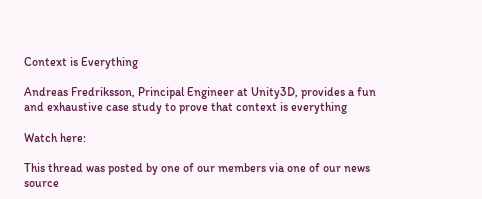Context is Everything

Andreas Fredriksson, Principal Engineer at Unity3D, provides a fun and exhaustive case study to prove that context is everything

Watch here:

This thread was posted by one of our members via one of our news source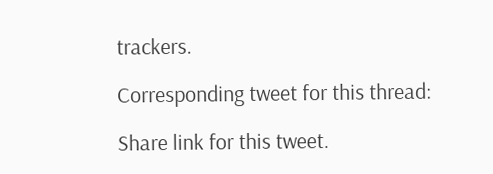trackers.

Corresponding tweet for this thread:

Share link for this tweet.